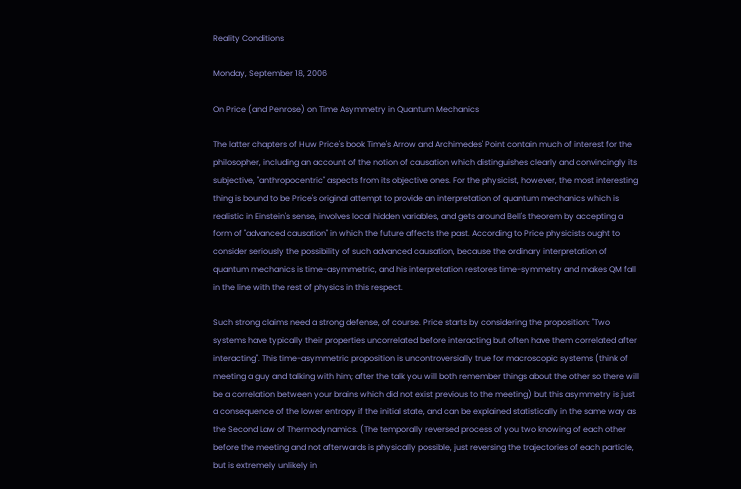Reality Conditions

Monday, September 18, 2006

On Price (and Penrose) on Time Asymmetry in Quantum Mechanics

The latter chapters of Huw Price's book Time's Arrow and Archimedes' Point contain much of interest for the philosopher, including an account of the notion of causation which distinguishes clearly and convincingly its subjective, "anthropocentric" aspects from its objective ones. For the physicist, however, the most interesting thing is bound to be Price's original attempt to provide an interpretation of quantum mechanics which is realistic in Einstein's sense, involves local hidden variables, and gets around Bell's theorem by accepting a form of "advanced causation" in which the future affects the past. According to Price physicists ought to consider seriously the possibility of such advanced causation, because the ordinary interpretation of quantum mechanics is time-asymmetric, and his interpretation restores time-symmetry and makes QM fall in the line with the rest of physics in this respect.

Such strong claims need a strong defense, of course. Price starts by considering the proposition: "Two systems have typically their properties uncorrelated before interacting but often have them correlated after interacting". This time-asymmetric proposition is uncontroversially true for macroscopic systems (think of meeting a guy and talking with him; after the talk you will both remember things about the other so there will be a correlation between your brains which did not exist previous to the meeting) but this asymmetry is just a consequence of the lower entropy if the initial state, and can be explained statistically in the same way as the Second Law of Thermodynamics. (The temporally reversed process of you two knowing of each other before the meeting and not afterwards is physically possible, just reversing the trajectories of each particle, but is extremely unlikely in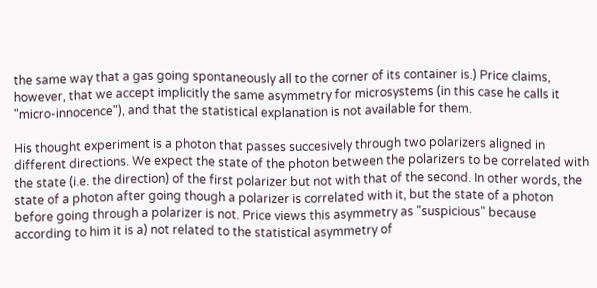the same way that a gas going spontaneously all to the corner of its container is.) Price claims, however, that we accept implicitly the same asymmetry for microsystems (in this case he calls it "micro-innocence"), and that the statistical explanation is not available for them.

His thought experiment is a photon that passes succesively through two polarizers aligned in different directions. We expect the state of the photon between the polarizers to be correlated with the state (i.e. the direction) of the first polarizer but not with that of the second. In other words, the state of a photon after going though a polarizer is correlated with it, but the state of a photon before going through a polarizer is not. Price views this asymmetry as "suspicious" because according to him it is a) not related to the statistical asymmetry of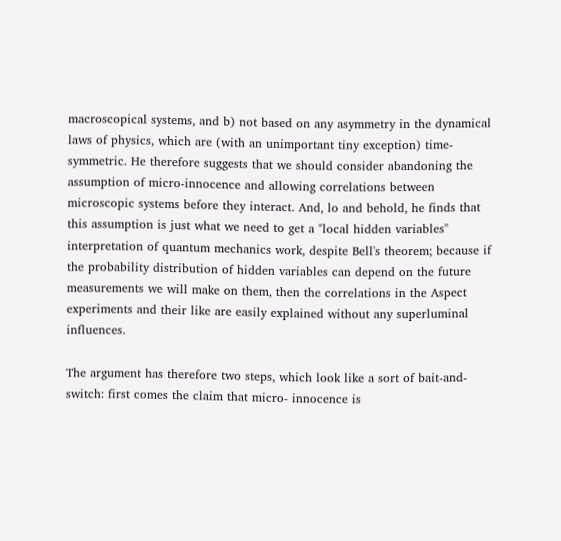macroscopical systems, and b) not based on any asymmetry in the dynamical laws of physics, which are (with an unimportant tiny exception) time-symmetric. He therefore suggests that we should consider abandoning the assumption of micro-innocence and allowing correlations between microscopic systems before they interact. And, lo and behold, he finds that this assumption is just what we need to get a "local hidden variables" interpretation of quantum mechanics work, despite Bell's theorem; because if the probability distribution of hidden variables can depend on the future measurements we will make on them, then the correlations in the Aspect experiments and their like are easily explained without any superluminal influences.

The argument has therefore two steps, which look like a sort of bait-and-switch: first comes the claim that micro- innocence is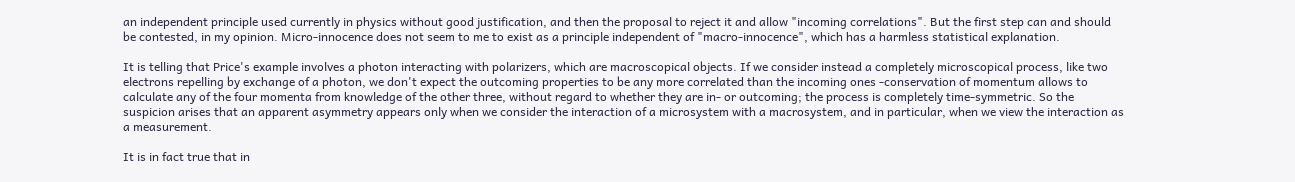an independent principle used currently in physics without good justification, and then the proposal to reject it and allow "incoming correlations". But the first step can and should be contested, in my opinion. Micro-innocence does not seem to me to exist as a principle independent of "macro-innocence", which has a harmless statistical explanation.

It is telling that Price's example involves a photon interacting with polarizers, which are macroscopical objects. If we consider instead a completely microscopical process, like two electrons repelling by exchange of a photon, we don't expect the outcoming properties to be any more correlated than the incoming ones -conservation of momentum allows to calculate any of the four momenta from knowledge of the other three, without regard to whether they are in- or outcoming; the process is completely time-symmetric. So the suspicion arises that an apparent asymmetry appears only when we consider the interaction of a microsystem with a macrosystem, and in particular, when we view the interaction as a measurement.

It is in fact true that in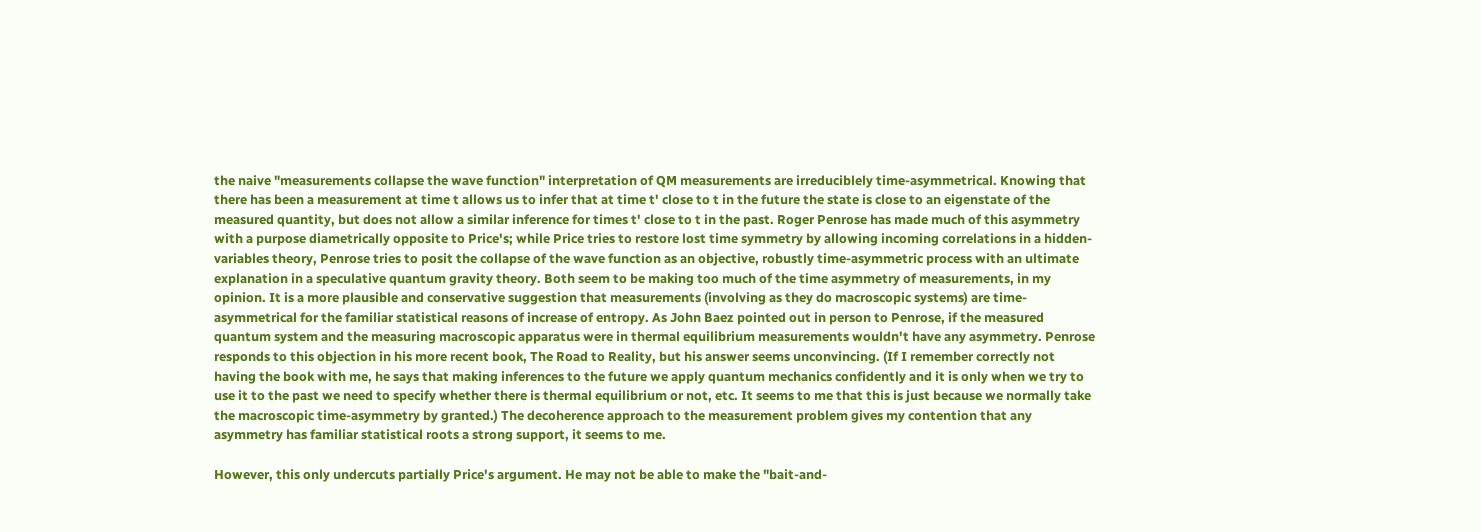the naive "measurements collapse the wave function" interpretation of QM measurements are irreduciblely time-asymmetrical. Knowing that there has been a measurement at time t allows us to infer that at time t' close to t in the future the state is close to an eigenstate of the measured quantity, but does not allow a similar inference for times t' close to t in the past. Roger Penrose has made much of this asymmetry with a purpose diametrically opposite to Price's; while Price tries to restore lost time symmetry by allowing incoming correlations in a hidden-variables theory, Penrose tries to posit the collapse of the wave function as an objective, robustly time-asymmetric process with an ultimate explanation in a speculative quantum gravity theory. Both seem to be making too much of the time asymmetry of measurements, in my opinion. It is a more plausible and conservative suggestion that measurements (involving as they do macroscopic systems) are time-asymmetrical for the familiar statistical reasons of increase of entropy. As John Baez pointed out in person to Penrose, if the measured quantum system and the measuring macroscopic apparatus were in thermal equilibrium measurements wouldn't have any asymmetry. Penrose responds to this objection in his more recent book, The Road to Reality, but his answer seems unconvincing. (If I remember correctly not having the book with me, he says that making inferences to the future we apply quantum mechanics confidently and it is only when we try to use it to the past we need to specify whether there is thermal equilibrium or not, etc. It seems to me that this is just because we normally take the macroscopic time-asymmetry by granted.) The decoherence approach to the measurement problem gives my contention that any asymmetry has familiar statistical roots a strong support, it seems to me.

However, this only undercuts partially Price's argument. He may not be able to make the "bait-and-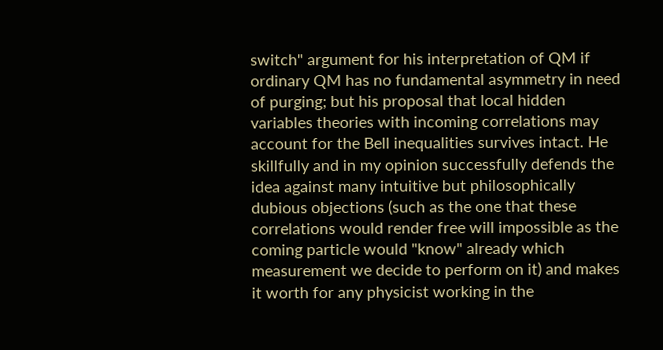switch" argument for his interpretation of QM if ordinary QM has no fundamental asymmetry in need of purging; but his proposal that local hidden variables theories with incoming correlations may account for the Bell inequalities survives intact. He skillfully and in my opinion successfully defends the idea against many intuitive but philosophically dubious objections (such as the one that these correlations would render free will impossible as the coming particle would "know" already which measurement we decide to perform on it) and makes it worth for any physicist working in the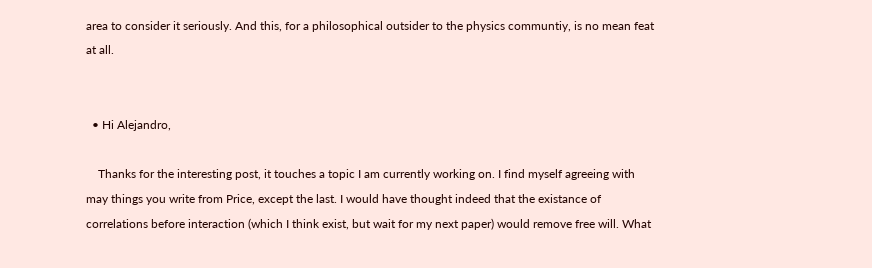area to consider it seriously. And this, for a philosophical outsider to the physics communtiy, is no mean feat at all.


  • Hi Alejandro,

    Thanks for the interesting post, it touches a topic I am currently working on. I find myself agreeing with may things you write from Price, except the last. I would have thought indeed that the existance of correlations before interaction (which I think exist, but wait for my next paper) would remove free will. What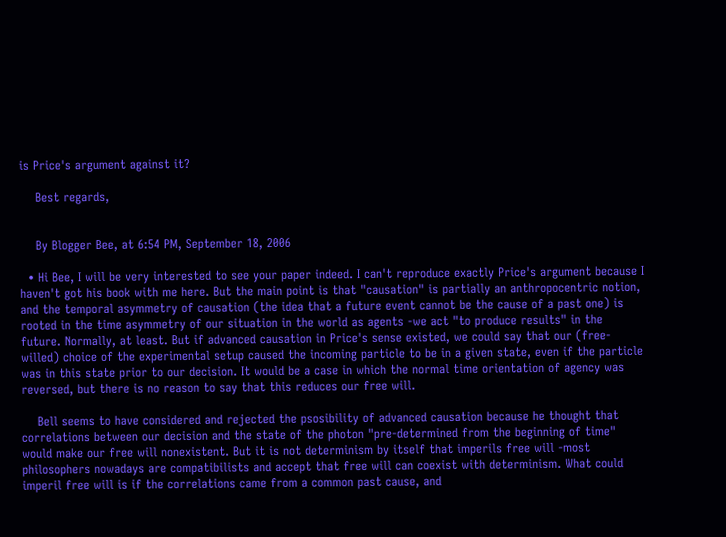is Price's argument against it?

    Best regards,


    By Blogger Bee, at 6:54 PM, September 18, 2006

  • Hi Bee, I will be very interested to see your paper indeed. I can't reproduce exactly Price's argument because I haven't got his book with me here. But the main point is that "causation" is partially an anthropocentric notion, and the temporal asymmetry of causation (the idea that a future event cannot be the cause of a past one) is rooted in the time asymmetry of our situation in the world as agents -we act "to produce results" in the future. Normally, at least. But if advanced causation in Price's sense existed, we could say that our (free-willed) choice of the experimental setup caused the incoming particle to be in a given state, even if the particle was in this state prior to our decision. It would be a case in which the normal time orientation of agency was reversed, but there is no reason to say that this reduces our free will.

    Bell seems to have considered and rejected the psosibility of advanced causation because he thought that correlations between our decision and the state of the photon "pre-determined from the beginning of time" would make our free will nonexistent. But it is not determinism by itself that imperils free will -most philosophers nowadays are compatibilists and accept that free will can coexist with determinism. What could imperil free will is if the correlations came from a common past cause, and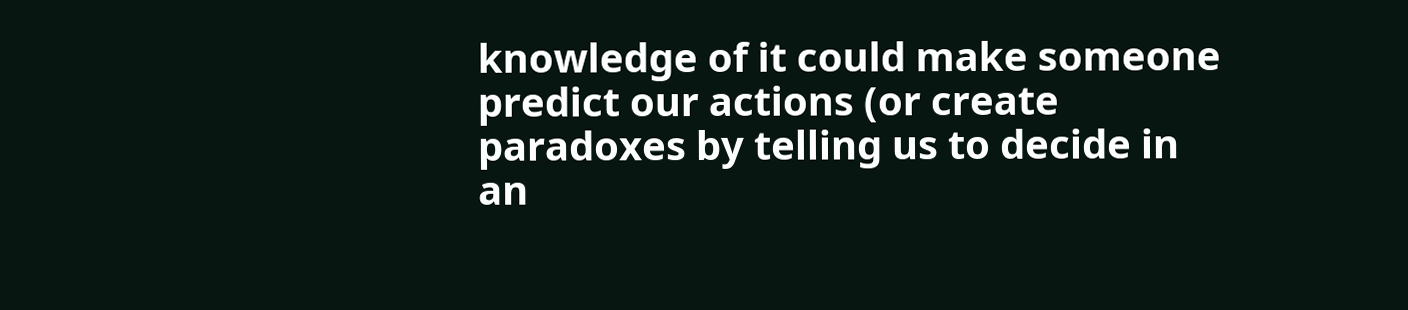knowledge of it could make someone predict our actions (or create paradoxes by telling us to decide in an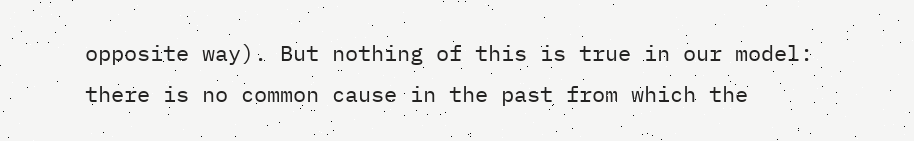opposite way). But nothing of this is true in our model: there is no common cause in the past from which the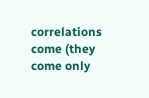correlations come (they come only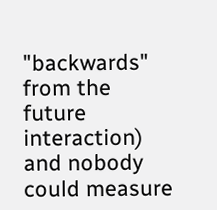"backwards" from the future interaction) and nobody could measure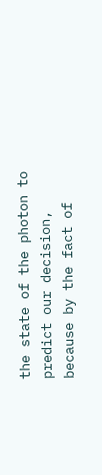the state of the photon to predict our decision, because by the fact of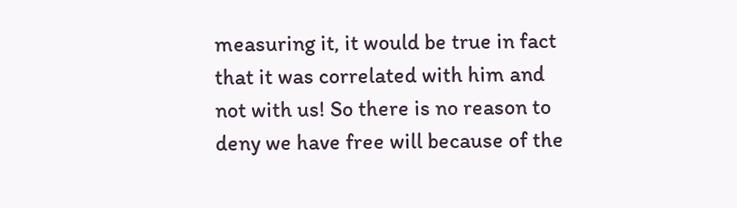measuring it, it would be true in fact that it was correlated with him and not with us! So there is no reason to deny we have free will because of the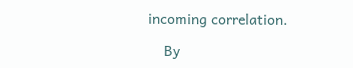incoming correlation.

    By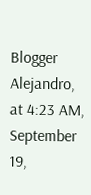Blogger Alejandro, at 4:23 AM, September 19,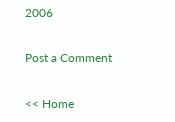2006

Post a Comment

<< Home